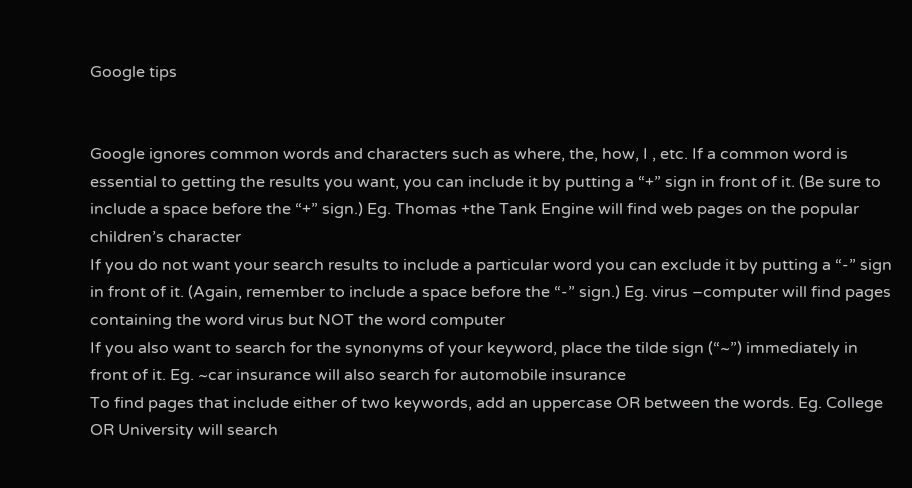Google tips


Google ignores common words and characters such as where, the, how, I , etc. If a common word is essential to getting the results you want, you can include it by putting a “+” sign in front of it. (Be sure to include a space before the “+” sign.) Eg. Thomas +the Tank Engine will find web pages on the popular children’s character
If you do not want your search results to include a particular word you can exclude it by putting a “-” sign in front of it. (Again, remember to include a space before the “-” sign.) Eg. virus –computer will find pages containing the word virus but NOT the word computer
If you also want to search for the synonyms of your keyword, place the tilde sign (“~”) immediately in front of it. Eg. ~car insurance will also search for automobile insurance
To find pages that include either of two keywords, add an uppercase OR between the words. Eg. College OR University will search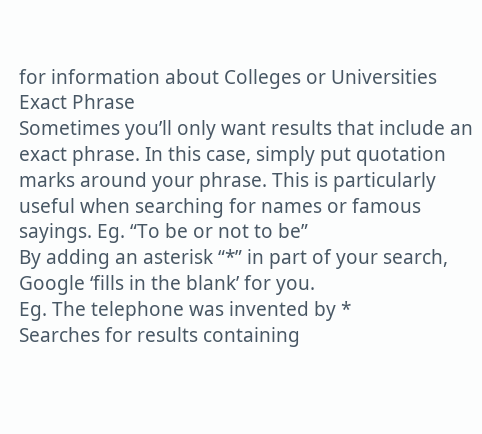for information about Colleges or Universities
Exact Phrase
Sometimes you’ll only want results that include an exact phrase. In this case, simply put quotation marks around your phrase. This is particularly useful when searching for names or famous sayings. Eg. “To be or not to be”
By adding an asterisk “*” in part of your search, Google ‘fills in the blank’ for you.
Eg. The telephone was invented by *
Searches for results containing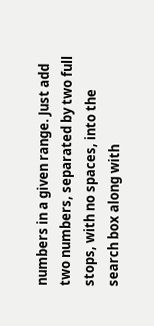numbers in a given range. Just add two numbers, separated by two full stops, with no spaces, into the search box along with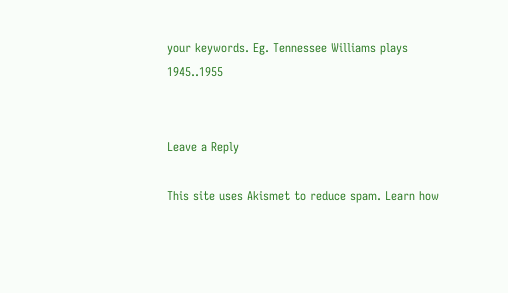your keywords. Eg. Tennessee Williams plays 1945..1955


Leave a Reply

This site uses Akismet to reduce spam. Learn how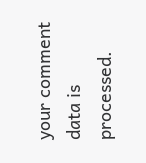your comment data is processed.